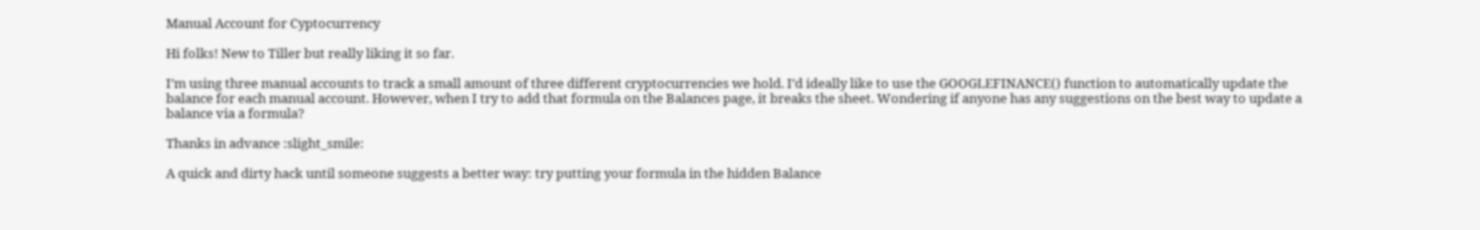Manual Account for Cyptocurrency

Hi folks! New to Tiller but really liking it so far.

I’m using three manual accounts to track a small amount of three different cryptocurrencies we hold. I’d ideally like to use the GOOGLEFINANCE() function to automatically update the balance for each manual account. However, when I try to add that formula on the Balances page, it breaks the sheet. Wondering if anyone has any suggestions on the best way to update a balance via a formula?

Thanks in advance :slight_smile:

A quick and dirty hack until someone suggests a better way: try putting your formula in the hidden Balance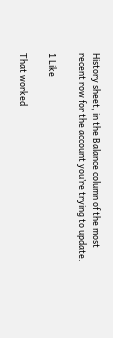History sheet, in the Balance column of the most recent row for the account you’re trying to update.

1 Like

That worked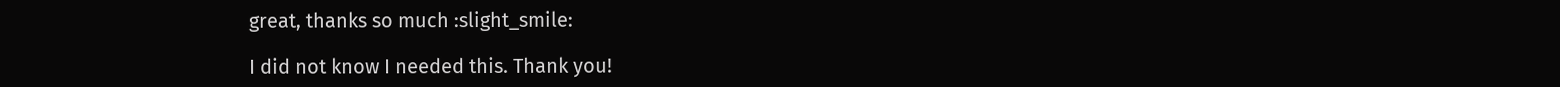great, thanks so much :slight_smile:

I did not know I needed this. Thank you!